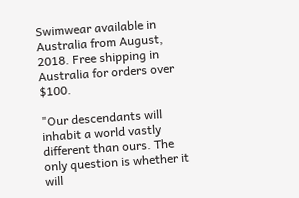Swimwear available in Australia from August, 2018. Free shipping in Australia for orders over $100.

"Our descendants will inhabit a world vastly different than ours. The only question is whether it will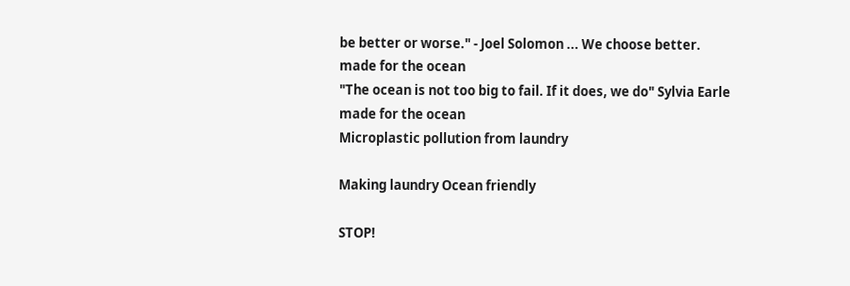be better or worse." - Joel Solomon ... We choose better.
made for the ocean
"The ocean is not too big to fail. If it does, we do" Sylvia Earle
made for the ocean
Microplastic pollution from laundry

Making laundry Ocean friendly

STOP!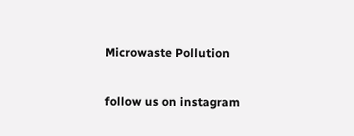Microwaste Pollution

follow us on instagram